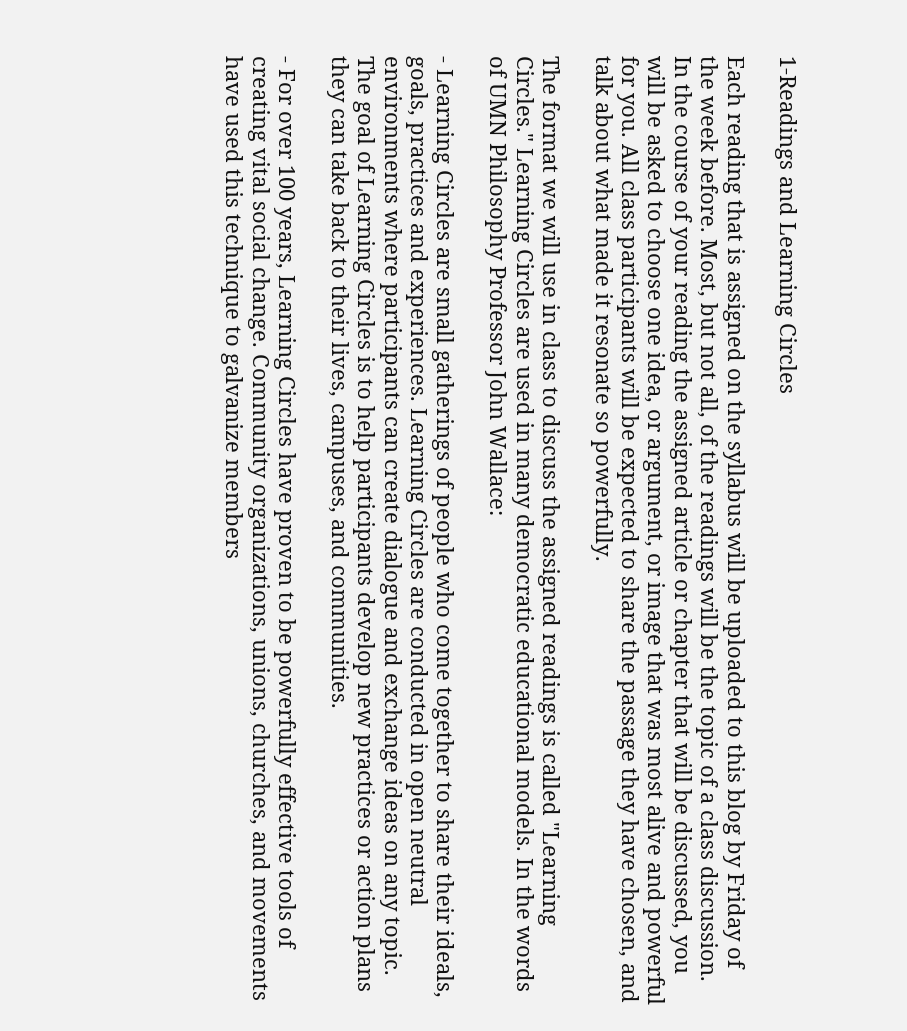1-Readings and Learning Circles

Each reading that is assigned on the syllabus will be uploaded to this blog by Friday of the week before. Most, but not all, of the readings will be the topic of a class discussion. In the course of your reading the assigned article or chapter that will be discussed, you will be asked to choose one idea, or argument, or image that was most alive and powerful for you. All class participants will be expected to share the passage they have chosen, and talk about what made it resonate so powerfully.

The format we will use in class to discuss the assigned readings is called "Learning Circles." Learning Circles are used in many democratic educational models. In the words of UMN Philosophy Professor John Wallace:

- Learning Circles are small gatherings of people who come together to share their ideals, goals, practices and experiences. Learning Circles are conducted in open neutral environments where participants can create dialogue and exchange ideas on any topic. The goal of Learning Circles is to help participants develop new practices or action plans they can take back to their lives, campuses, and communities.

- For over 100 years, Learning Circles have proven to be powerfully effective tools of creating vital social change. Community organizations, unions, churches, and movements have used this technique to galvanize members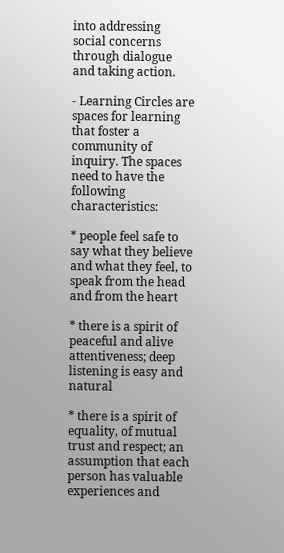into addressing social concerns through dialogue and taking action.

- Learning Circles are spaces for learning that foster a community of inquiry. The spaces need to have the following characteristics:

* people feel safe to say what they believe and what they feel, to speak from the head and from the heart

* there is a spirit of peaceful and alive attentiveness; deep listening is easy and natural

* there is a spirit of equality, of mutual trust and respect; an assumption that each person has valuable experiences and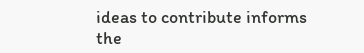ideas to contribute informs the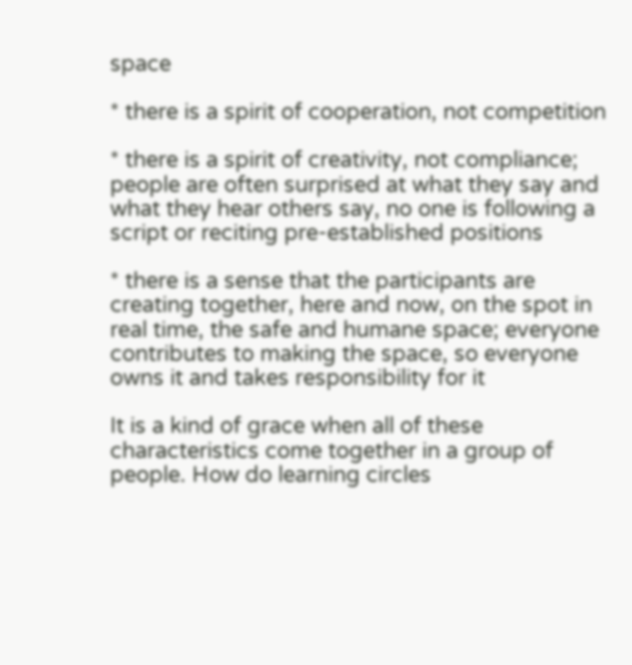space

* there is a spirit of cooperation, not competition

* there is a spirit of creativity, not compliance; people are often surprised at what they say and what they hear others say, no one is following a script or reciting pre-established positions

* there is a sense that the participants are creating together, here and now, on the spot in real time, the safe and humane space; everyone contributes to making the space, so everyone owns it and takes responsibility for it

It is a kind of grace when all of these characteristics come together in a group of people. How do learning circles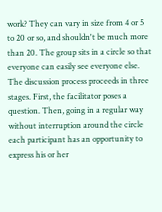work? They can vary in size from 4 or 5 to 20 or so, and shouldn't be much more than 20. The group sits in a circle so that everyone can easily see everyone else. The discussion process proceeds in three stages. First, the facilitator poses a question. Then, going in a regular way without interruption around the circle each participant has an opportunity to express his or her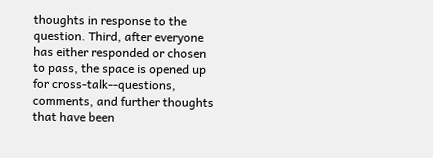thoughts in response to the question. Third, after everyone has either responded or chosen to pass, the space is opened up for cross-talk--questions, comments, and further thoughts that have been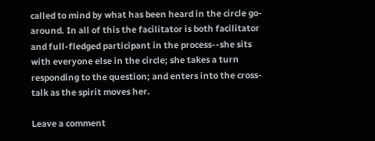called to mind by what has been heard in the circle go-around. In all of this the facilitator is both facilitator and full-fledged participant in the process--she sits with everyone else in the circle; she takes a turn responding to the question; and enters into the cross-talk as the spirit moves her.

Leave a comment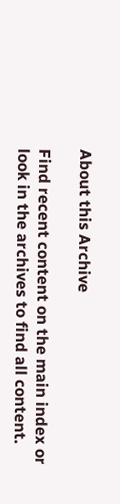About this Archive

Find recent content on the main index or look in the archives to find all content.